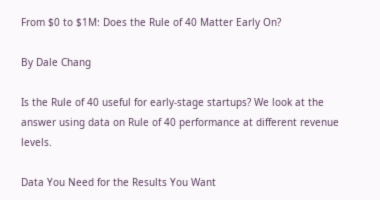From $0 to $1M: Does the Rule of 40 Matter Early On?

By Dale Chang

Is the Rule of 40 useful for early-stage startups? We look at the answer using data on Rule of 40 performance at different revenue levels.

Data You Need for the Results You Want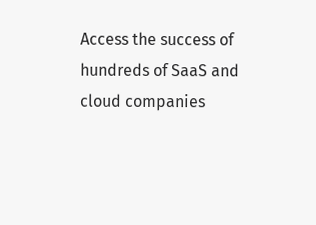Access the success of hundreds of SaaS and cloud companies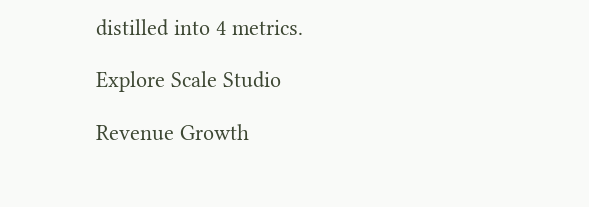distilled into 4 metrics.

Explore Scale Studio

Revenue Growth